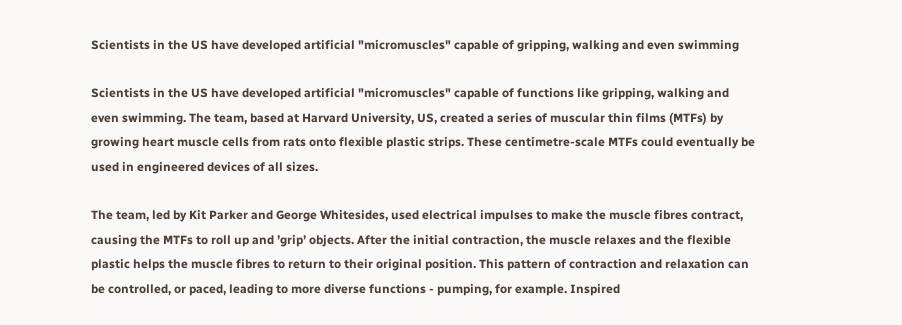Scientists in the US have developed artificial "micromuscles" capable of gripping, walking and even swimming

Scientists in the US have developed artificial "micromuscles" capable of functions like gripping, walking and even swimming. The team, based at Harvard University, US, created a series of muscular thin films (MTFs) by growing heart muscle cells from rats onto flexible plastic strips. These centimetre-scale MTFs could eventually be used in engineered devices of all sizes.

The team, led by Kit Parker and George Whitesides, used electrical impulses to make the muscle fibres contract, causing the MTFs to roll up and ’grip’ objects. After the initial contraction, the muscle relaxes and the flexible plastic helps the muscle fibres to return to their original position. This pattern of contraction and relaxation can be controlled, or paced, leading to more diverse functions - pumping, for example. Inspired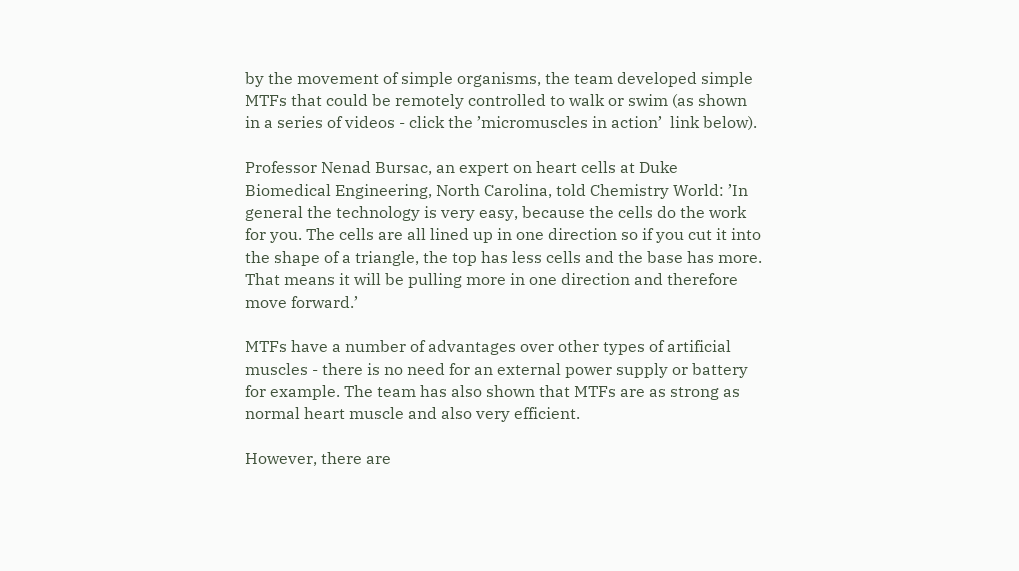by the movement of simple organisms, the team developed simple MTFs that could be remotely controlled to walk or swim (as shown in a series of videos - click the ’micromuscles in action’  link below).

Professor Nenad Bursac, an expert on heart cells at Duke Biomedical Engineering, North Carolina, told Chemistry World: ’In general the technology is very easy, because the cells do the work for you. The cells are all lined up in one direction so if you cut it into the shape of a triangle, the top has less cells and the base has more. That means it will be pulling more in one direction and therefore move forward.’

MTFs have a number of advantages over other types of artificial muscles - there is no need for an external power supply or battery for example. The team has also shown that MTFs are as strong as normal heart muscle and also very efficient.

However, there are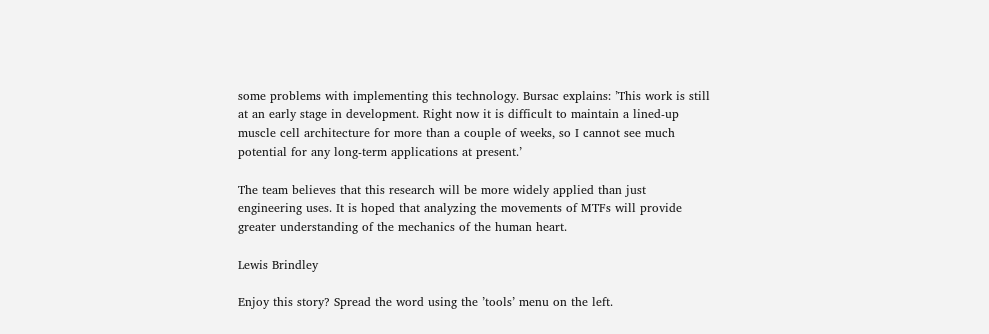some problems with implementing this technology. Bursac explains: ’This work is still at an early stage in development. Right now it is difficult to maintain a lined-up muscle cell architecture for more than a couple of weeks, so I cannot see much potential for any long-term applications at present.’

The team believes that this research will be more widely applied than just engineering uses. It is hoped that analyzing the movements of MTFs will provide greater understanding of the mechanics of the human heart.

Lewis Brindley

Enjoy this story? Spread the word using the ’tools’ menu on the left.